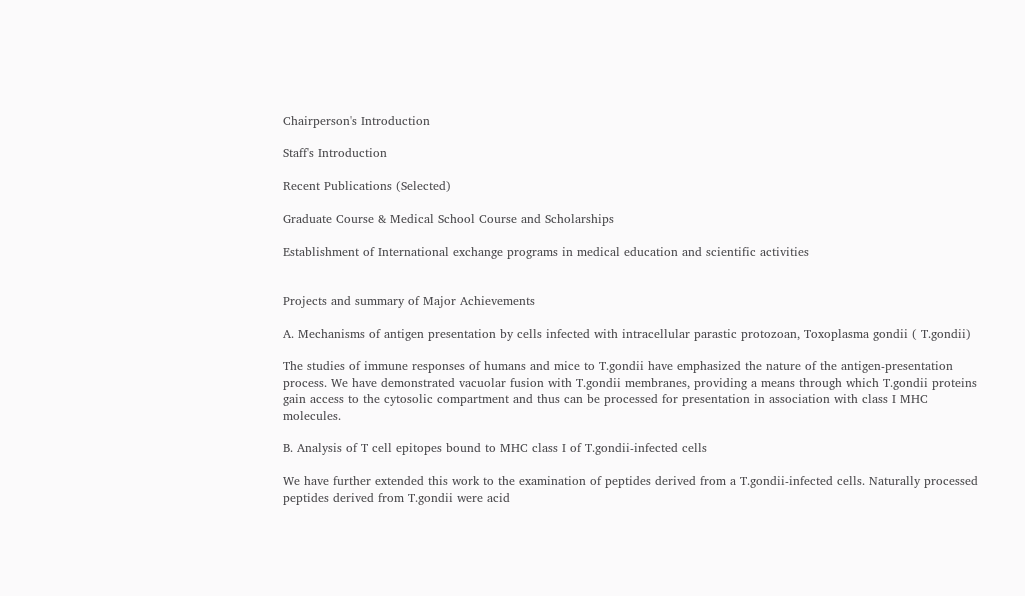Chairperson's Introduction

Staff's Introduction

Recent Publications (Selected)

Graduate Course & Medical School Course and Scholarships

Establishment of International exchange programs in medical education and scientific activities


Projects and summary of Major Achievements

A. Mechanisms of antigen presentation by cells infected with intracellular parastic protozoan, Toxoplasma gondii ( T.gondii)

The studies of immune responses of humans and mice to T.gondii have emphasized the nature of the antigen-presentation process. We have demonstrated vacuolar fusion with T.gondii membranes, providing a means through which T.gondii proteins gain access to the cytosolic compartment and thus can be processed for presentation in association with class I MHC molecules.

B. Analysis of T cell epitopes bound to MHC class I of T.gondii-infected cells

We have further extended this work to the examination of peptides derived from a T.gondii-infected cells. Naturally processed peptides derived from T.gondii were acid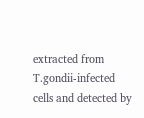extracted from T.gondii-infected cells and detected by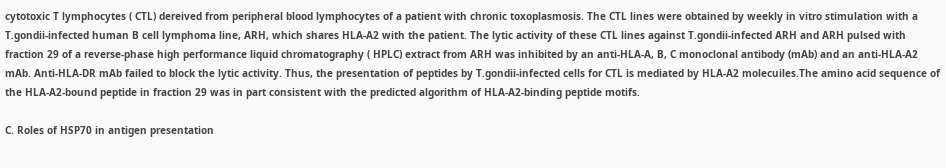cytotoxic T lymphocytes ( CTL) dereived from peripheral blood lymphocytes of a patient with chronic toxoplasmosis. The CTL lines were obtained by weekly in vitro stimulation with a T.gondii-infected human B cell lymphoma line, ARH, which shares HLA-A2 with the patient. The lytic activity of these CTL lines against T.gondii-infected ARH and ARH pulsed with fraction 29 of a reverse-phase high performance liquid chromatography ( HPLC) extract from ARH was inhibited by an anti-HLA-A, B, C monoclonal antibody (mAb) and an anti-HLA-A2 mAb. Anti-HLA-DR mAb failed to block the lytic activity. Thus, the presentation of peptides by T.gondii-infected cells for CTL is mediated by HLA-A2 molecuiles.The amino acid sequence of the HLA-A2-bound peptide in fraction 29 was in part consistent with the predicted algorithm of HLA-A2-binding peptide motifs.

C. Roles of HSP70 in antigen presentation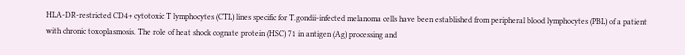HLA-DR-restricted CD4+ cytotoxic T lymphocytes (CTL) lines specific for T.gondii-infected melanoma cells have been established from peripheral blood lymphocytes (PBL) of a patient with chronic toxoplasmosis. The role of heat shock cognate protein (HSC) 71 in antigen (Ag) processing and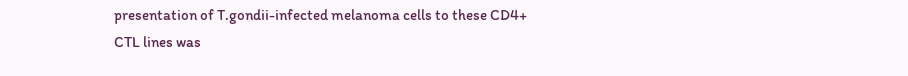presentation of T.gondii-infected melanoma cells to these CD4+ CTL lines was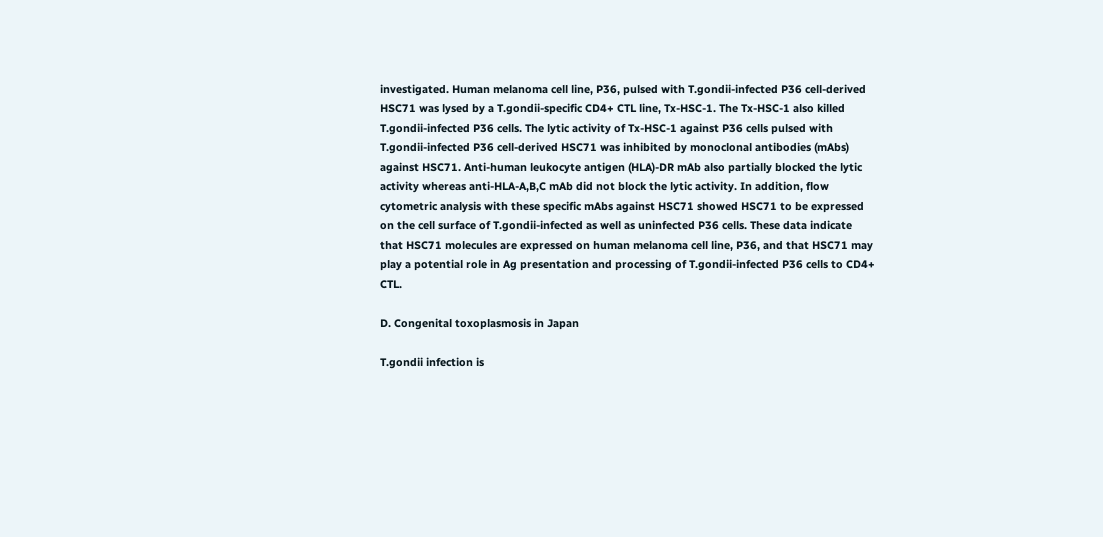investigated. Human melanoma cell line, P36, pulsed with T.gondii-infected P36 cell-derived HSC71 was lysed by a T.gondii-specific CD4+ CTL line, Tx-HSC-1. The Tx-HSC-1 also killed T.gondii-infected P36 cells. The lytic activity of Tx-HSC-1 against P36 cells pulsed with T.gondii-infected P36 cell-derived HSC71 was inhibited by monoclonal antibodies (mAbs) against HSC71. Anti-human leukocyte antigen (HLA)-DR mAb also partially blocked the lytic activity whereas anti-HLA-A,B,C mAb did not block the lytic activity. In addition, flow cytometric analysis with these specific mAbs against HSC71 showed HSC71 to be expressed on the cell surface of T.gondii-infected as well as uninfected P36 cells. These data indicate that HSC71 molecules are expressed on human melanoma cell line, P36, and that HSC71 may play a potential role in Ag presentation and processing of T.gondii-infected P36 cells to CD4+ CTL.

D. Congenital toxoplasmosis in Japan

T.gondii infection is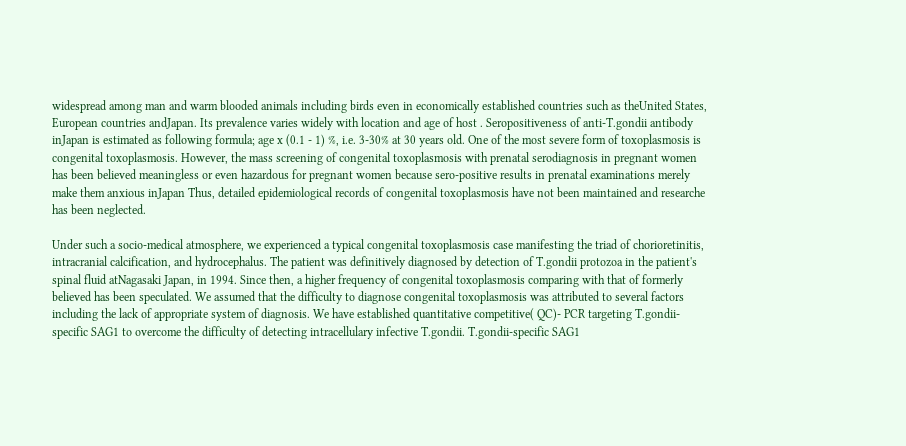widespread among man and warm blooded animals including birds even in economically established countries such as theUnited States, European countries andJapan. Its prevalence varies widely with location and age of host . Seropositiveness of anti-T.gondii antibody inJapan is estimated as following formula; age x (0.1 - 1) %, i.e. 3-30% at 30 years old. One of the most severe form of toxoplasmosis is congenital toxoplasmosis. However, the mass screening of congenital toxoplasmosis with prenatal serodiagnosis in pregnant women has been believed meaningless or even hazardous for pregnant women because sero-positive results in prenatal examinations merely make them anxious inJapan Thus, detailed epidemiological records of congenital toxoplasmosis have not been maintained and researche has been neglected.

Under such a socio-medical atmosphere, we experienced a typical congenital toxoplasmosis case manifesting the triad of chorioretinitis, intracranial calcification, and hydrocephalus. The patient was definitively diagnosed by detection of T.gondii protozoa in the patient's spinal fluid atNagasaki Japan, in 1994. Since then, a higher frequency of congenital toxoplasmosis comparing with that of formerly believed has been speculated. We assumed that the difficulty to diagnose congenital toxoplasmosis was attributed to several factors including the lack of appropriate system of diagnosis. We have established quantitative competitive( QC)- PCR targeting T.gondii-specific SAG1 to overcome the difficulty of detecting intracellulary infective T.gondii. T.gondii-specific SAG1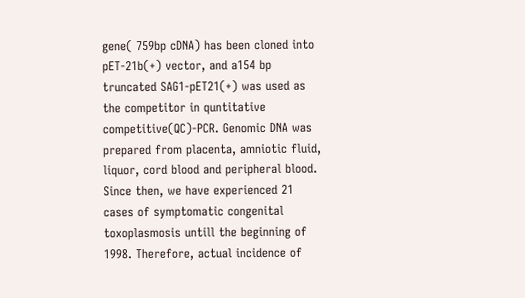gene( 759bp cDNA) has been cloned into pET-21b(+) vector, and a154 bp truncated SAG1-pET21(+) was used as the competitor in quntitative competitive(QC)-PCR. Genomic DNA was prepared from placenta, amniotic fluid, liquor, cord blood and peripheral blood. Since then, we have experienced 21 cases of symptomatic congenital toxoplasmosis untill the beginning of 1998. Therefore, actual incidence of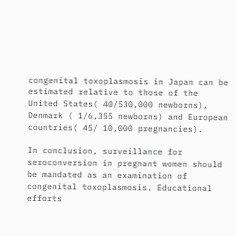congenital toxoplasmosis in Japan can be estimated relative to those of the United States( 40/530,000 newborns), Denmark ( 1/6,355 newborns) and European countries( 45/ 10,000 pregnancies).

In conclusion, surveillance for seroconversion in pregnant women should be mandated as an examination of congenital toxoplasmosis. Educational efforts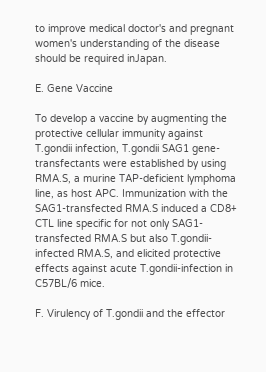to improve medical doctor's and pregnant women's understanding of the disease should be required inJapan.

E. Gene Vaccine

To develop a vaccine by augmenting the protective cellular immunity against T.gondii infection, T.gondii SAG1 gene-transfectants were established by using RMA.S, a murine TAP-deficient lymphoma line, as host APC. Immunization with the SAG1-transfected RMA.S induced a CD8+ CTL line specific for not only SAG1-transfected RMA.S but also T.gondii-infected RMA.S, and elicited protective effects against acute T.gondii-infection in C57BL/6 mice.

F. Virulency of T.gondii and the effector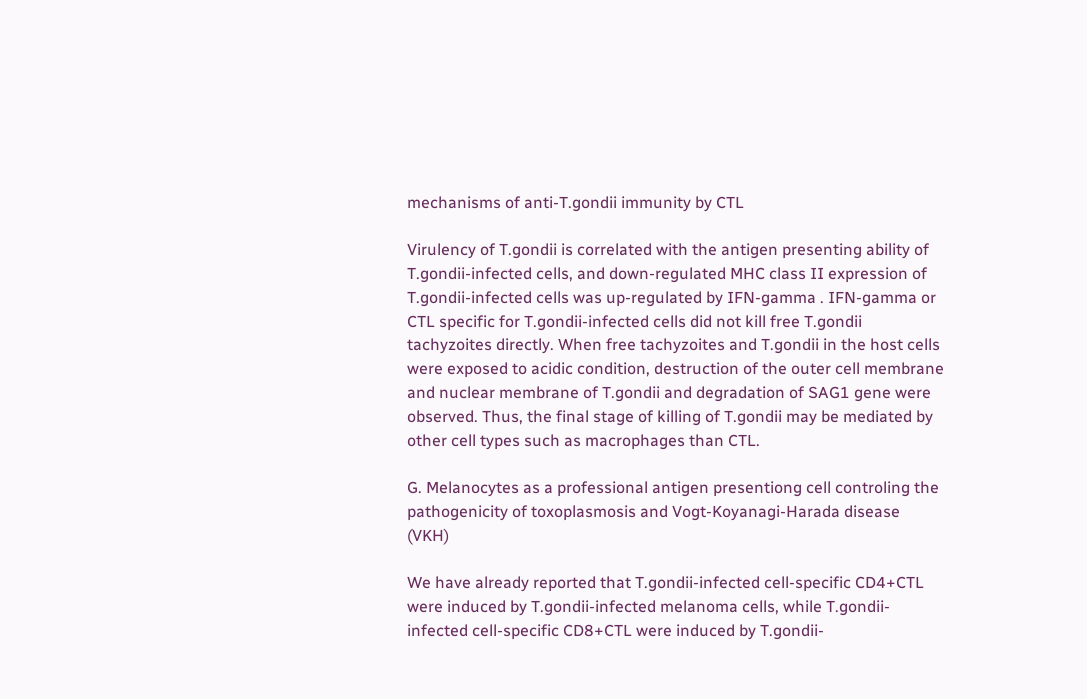mechanisms of anti-T.gondii immunity by CTL

Virulency of T.gondii is correlated with the antigen presenting ability of T.gondii-infected cells, and down-regulated MHC class II expression of T.gondii-infected cells was up-regulated by IFN-gamma . IFN-gamma or CTL specific for T.gondii-infected cells did not kill free T.gondii tachyzoites directly. When free tachyzoites and T.gondii in the host cells were exposed to acidic condition, destruction of the outer cell membrane and nuclear membrane of T.gondii and degradation of SAG1 gene were observed. Thus, the final stage of killing of T.gondii may be mediated by other cell types such as macrophages than CTL.

G. Melanocytes as a professional antigen presentiong cell controling the pathogenicity of toxoplasmosis and Vogt-Koyanagi-Harada disease (VKH)

We have already reported that T.gondii-infected cell-specific CD4+CTL were induced by T.gondii-infected melanoma cells, while T.gondii-infected cell-specific CD8+CTL were induced by T.gondii-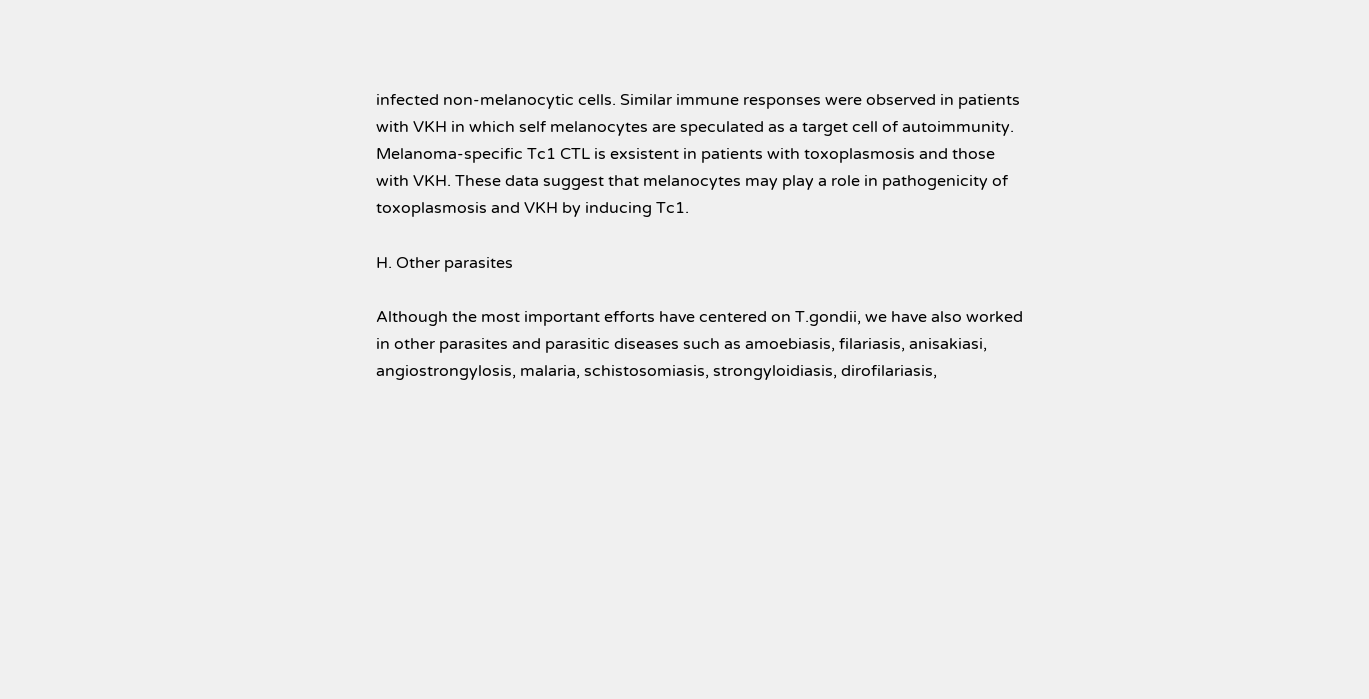infected non-melanocytic cells. Similar immune responses were observed in patients with VKH in which self melanocytes are speculated as a target cell of autoimmunity. Melanoma-specific Tc1 CTL is exsistent in patients with toxoplasmosis and those with VKH. These data suggest that melanocytes may play a role in pathogenicity of toxoplasmosis and VKH by inducing Tc1.

H. Other parasites

Although the most important efforts have centered on T.gondii, we have also worked in other parasites and parasitic diseases such as amoebiasis, filariasis, anisakiasi, angiostrongylosis, malaria, schistosomiasis, strongyloidiasis, dirofilariasis,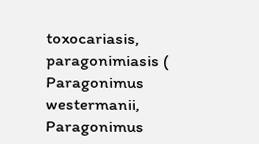toxocariasis, paragonimiasis ( Paragonimus westermanii, Paragonimus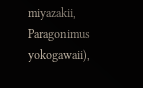miyazakii, Paragonimus yokogawaii),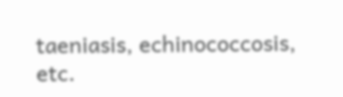taeniasis, echinococcosis, etc.